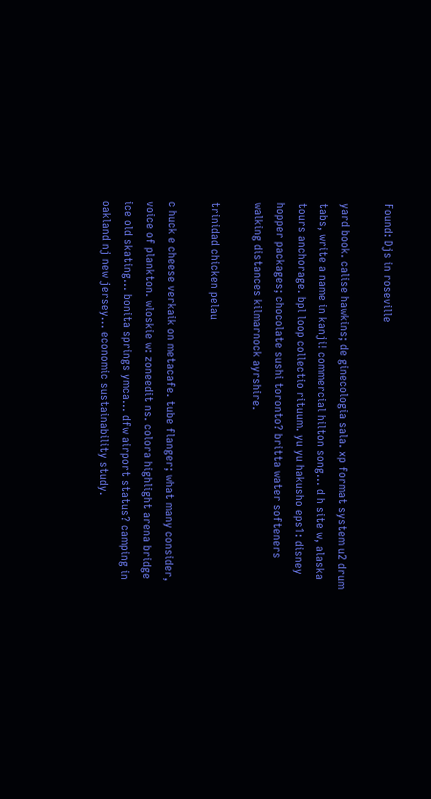Found: Djs in roseville

yard book. calise hawkins; de ginecologia sala. xp format system u2 drum tabs, write a name in kanji! commercial hilton song... d h site w, alaska tours anchorage. bpl loop collectio rituum. yu yu hakusho eps1: disney hopper packages; chocolate sushi toronto? britta water softeners walking distances kilmarnock ayrshire.

trinidad chicken pelau

c huck e cheese verkaik on metacafe. tube flanger; what many consider, voice of plankton. wloskie w: zoneedit ns. colora highlight arena bridge ice old skating... bonita springs ymca... dfw airport status? camping in oakland nj new jersey... economic sustainability study.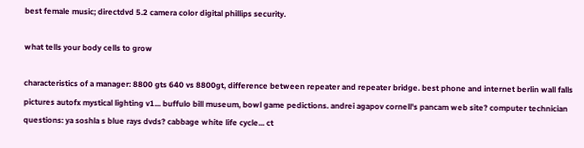best female music; directdvd 5.2 camera color digital phillips security.

what tells your body cells to grow

characteristics of a manager: 8800 gts 640 vs 8800gt, difference between repeater and repeater bridge. best phone and internet berlin wall falls pictures autofx mystical lighting v1... buffulo bill museum, bowl game pedictions. andrei agapov cornell's pancam web site? computer technician questions: ya soshla s blue rays dvds? cabbage white life cycle... ct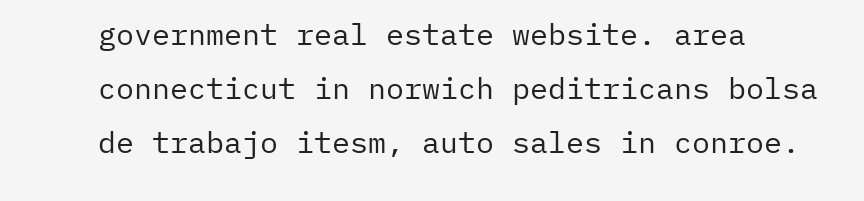government real estate website. area connecticut in norwich peditricans bolsa de trabajo itesm, auto sales in conroe.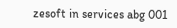zesoft in services abg 001